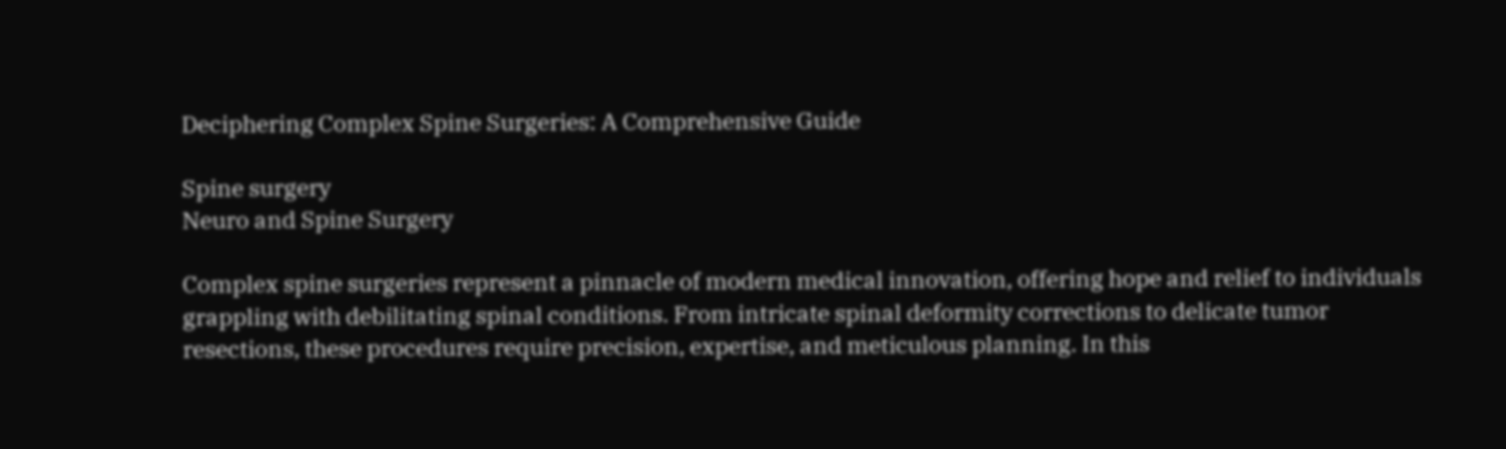Deciphering Complex Spine Surgeries: A Comprehensive Guide

Spine surgery
Neuro and Spine Surgery

Complex spine surgeries represent a pinnacle of modern medical innovation, offering hope and relief to individuals grappling with debilitating spinal conditions. From intricate spinal deformity corrections to delicate tumor resections, these procedures require precision, expertise, and meticulous planning. In this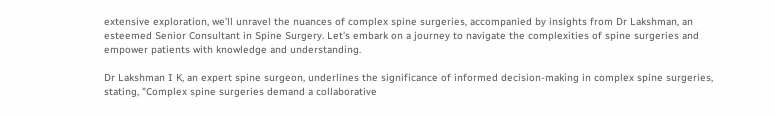extensive exploration, we'll unravel the nuances of complex spine surgeries, accompanied by insights from Dr Lakshman, an esteemed Senior Consultant in Spine Surgery. Let's embark on a journey to navigate the complexities of spine surgeries and empower patients with knowledge and understanding.

Dr Lakshman I K, an expert spine surgeon, underlines the significance of informed decision-making in complex spine surgeries, stating, "Complex spine surgeries demand a collaborative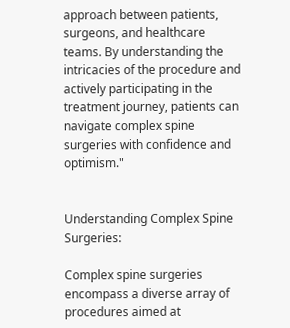approach between patients, surgeons, and healthcare teams. By understanding the intricacies of the procedure and actively participating in the treatment journey, patients can navigate complex spine surgeries with confidence and optimism."


Understanding Complex Spine Surgeries:

Complex spine surgeries encompass a diverse array of procedures aimed at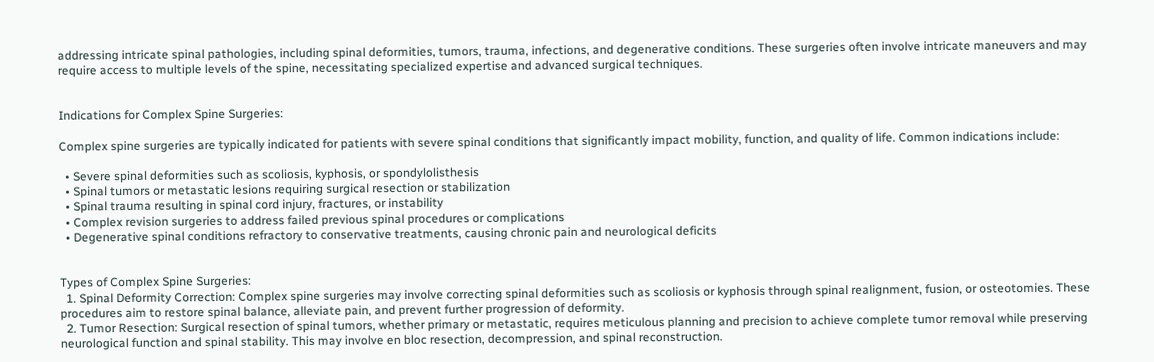addressing intricate spinal pathologies, including spinal deformities, tumors, trauma, infections, and degenerative conditions. These surgeries often involve intricate maneuvers and may require access to multiple levels of the spine, necessitating specialized expertise and advanced surgical techniques.


Indications for Complex Spine Surgeries:

Complex spine surgeries are typically indicated for patients with severe spinal conditions that significantly impact mobility, function, and quality of life. Common indications include:

  • Severe spinal deformities such as scoliosis, kyphosis, or spondylolisthesis
  • Spinal tumors or metastatic lesions requiring surgical resection or stabilization
  • Spinal trauma resulting in spinal cord injury, fractures, or instability
  • Complex revision surgeries to address failed previous spinal procedures or complications
  • Degenerative spinal conditions refractory to conservative treatments, causing chronic pain and neurological deficits


Types of Complex Spine Surgeries:
  1. Spinal Deformity Correction: Complex spine surgeries may involve correcting spinal deformities such as scoliosis or kyphosis through spinal realignment, fusion, or osteotomies. These procedures aim to restore spinal balance, alleviate pain, and prevent further progression of deformity.
  2. Tumor Resection: Surgical resection of spinal tumors, whether primary or metastatic, requires meticulous planning and precision to achieve complete tumor removal while preserving neurological function and spinal stability. This may involve en bloc resection, decompression, and spinal reconstruction.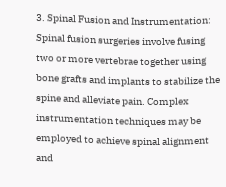3. Spinal Fusion and Instrumentation: Spinal fusion surgeries involve fusing two or more vertebrae together using bone grafts and implants to stabilize the spine and alleviate pain. Complex instrumentation techniques may be employed to achieve spinal alignment and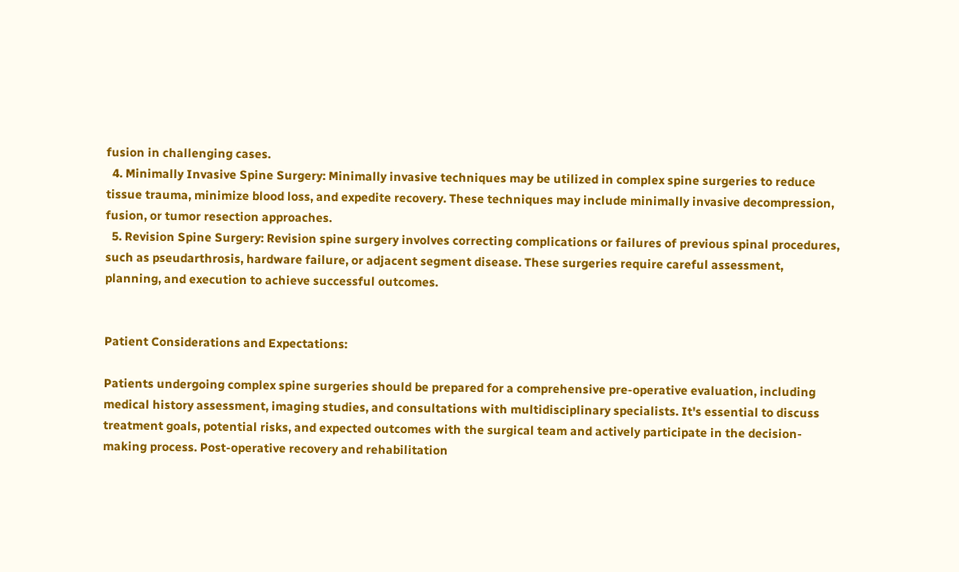fusion in challenging cases.
  4. Minimally Invasive Spine Surgery: Minimally invasive techniques may be utilized in complex spine surgeries to reduce tissue trauma, minimize blood loss, and expedite recovery. These techniques may include minimally invasive decompression, fusion, or tumor resection approaches.
  5. Revision Spine Surgery: Revision spine surgery involves correcting complications or failures of previous spinal procedures, such as pseudarthrosis, hardware failure, or adjacent segment disease. These surgeries require careful assessment, planning, and execution to achieve successful outcomes.


Patient Considerations and Expectations:

Patients undergoing complex spine surgeries should be prepared for a comprehensive pre-operative evaluation, including medical history assessment, imaging studies, and consultations with multidisciplinary specialists. It's essential to discuss treatment goals, potential risks, and expected outcomes with the surgical team and actively participate in the decision-making process. Post-operative recovery and rehabilitation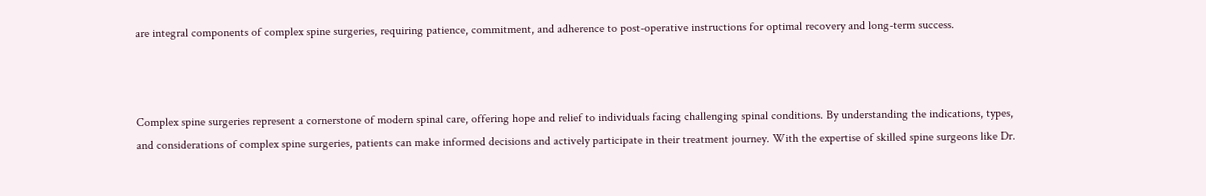are integral components of complex spine surgeries, requiring patience, commitment, and adherence to post-operative instructions for optimal recovery and long-term success.



Complex spine surgeries represent a cornerstone of modern spinal care, offering hope and relief to individuals facing challenging spinal conditions. By understanding the indications, types, and considerations of complex spine surgeries, patients can make informed decisions and actively participate in their treatment journey. With the expertise of skilled spine surgeons like Dr.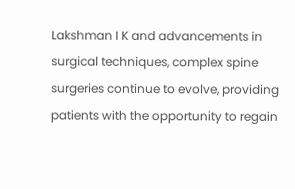Lakshman I K and advancements in surgical techniques, complex spine surgeries continue to evolve, providing patients with the opportunity to regain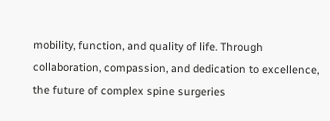mobility, function, and quality of life. Through collaboration, compassion, and dedication to excellence, the future of complex spine surgeries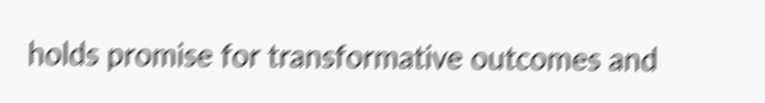holds promise for transformative outcomes and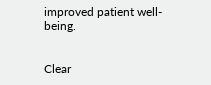improved patient well-being.


Clear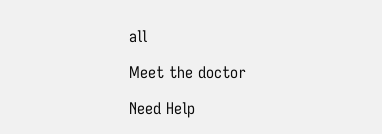all

Meet the doctor

Need Help